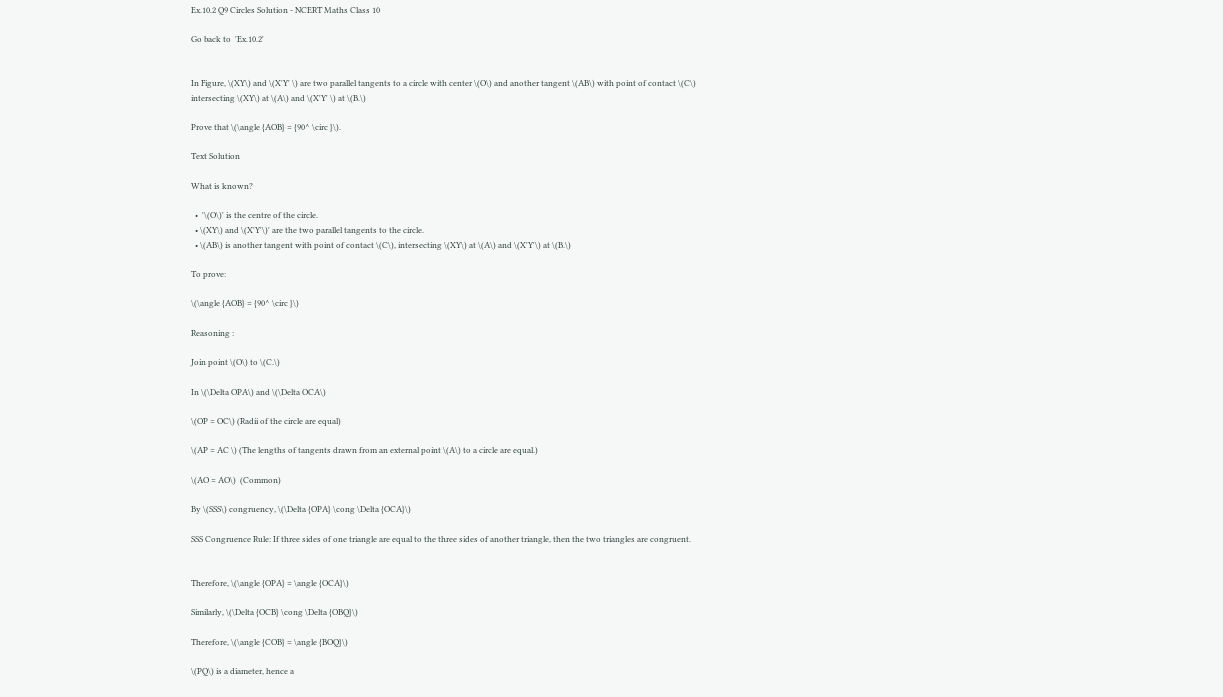Ex.10.2 Q9 Circles Solution - NCERT Maths Class 10

Go back to  'Ex.10.2'


In Figure, \(XY\) and \(X'Y' \) are two parallel tangents to a circle with center \(O\) and another tangent \(AB\) with point of contact \(C\) intersecting \(XY\) at \(A\) and \(X'Y' \) at \(B.\)

Prove that \(\angle {AOB} = {90^ \circ }\).

Text Solution

What is known?

  •  '\(O\)' is the centre of the circle.
  • \(XY\) and \(X'Y'\)' are the two parallel tangents to the circle.
  • \(AB\) is another tangent with point of contact \(C\), intersecting \(XY\) at \(A\) and \(X'Y'\) at \(B.\)

To prove:

\(\angle {AOB} = {90^ \circ }\)

Reasoning :

Join point \(O\) to \(C.\)

In \(\Delta OPA\) and \(\Delta OCA\)

\(OP = OC\) (Radii of the circle are equal)

\(AP = AC \) (The lengths of tangents drawn from an external point \(A\) to a circle are equal.)

\(AO = AO\)  (Common)

By \(SSS\) congruency, \(\Delta {OPA} \cong \Delta {OCA}\)

SSS Congruence Rule: If three sides of one triangle are equal to the three sides of another triangle, then the two triangles are congruent.


Therefore, \(\angle {OPA} = \angle {OCA}\)

Similarly, \(\Delta {OCB} \cong \Delta {OBQ}\)

Therefore, \(\angle {COB} = \angle {BOQ}\)

\(PQ\) is a diameter, hence a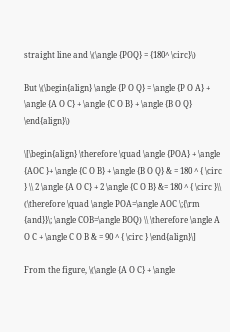straight line and \(\angle {POQ} = {180^ \circ}\)

But \(\begin{align} \angle {P O Q} = \angle {P O A} + \angle {A O C} + \angle {C O B} + \angle {B O Q} \end{align}\)

\[\begin{align} \therefore \quad \angle {POA} + \angle {AOC }+ \angle {C O B} + \angle {B O Q} & = 180 ^ { \circ } \\ 2 \angle {A O C} + 2 \angle {C O B} &= 180 ^ { \circ }\\ (\therefore \quad \angle POA=\angle AOC \;{\rm {and}}\; \angle COB=\angle BOQ) \\ \therefore \angle A O C + \angle C O B & = 90 ^ { \circ } \end{align}\]

From the figure, \(\angle {A O C} + \angle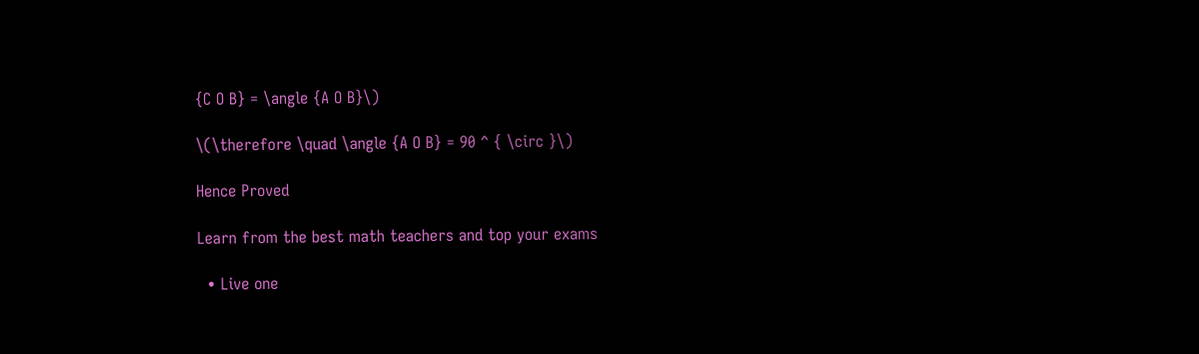{C O B} = \angle {A O B}\)

\(\therefore \quad \angle {A O B} = 90 ^ { \circ }\)

Hence Proved

Learn from the best math teachers and top your exams

  • Live one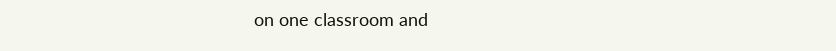on one classroom and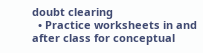doubt clearing
  • Practice worksheets in and after class for conceptual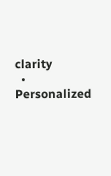clarity
  • Personalized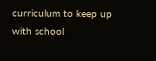curriculum to keep up with school